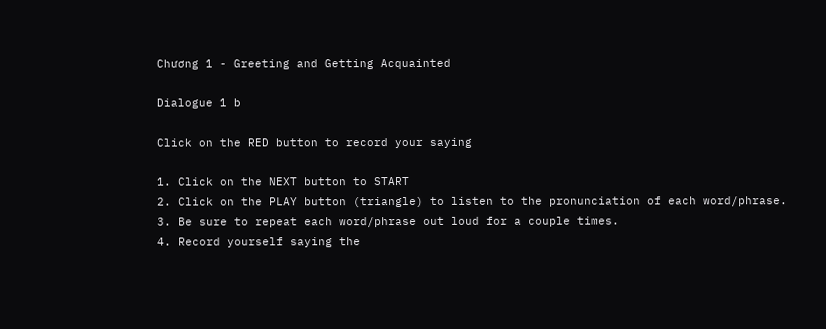Chương 1 - Greeting and Getting Acquainted

Dialogue 1 b

Click on the RED button to record your saying

1. Click on the NEXT button to START
2. Click on the PLAY button (triangle) to listen to the pronunciation of each word/phrase.
3. Be sure to repeat each word/phrase out loud for a couple times.
4. Record yourself saying the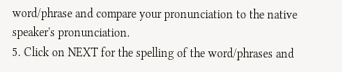word/phrase and compare your pronunciation to the native
speaker's pronunciation.
5. Click on NEXT for the spelling of the word/phrases and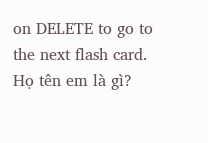on DELETE to go to the next flash card.
Họ tên em là gì?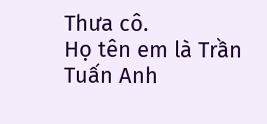Thưa cô.
Họ tên em là Trần Tuấn Anh